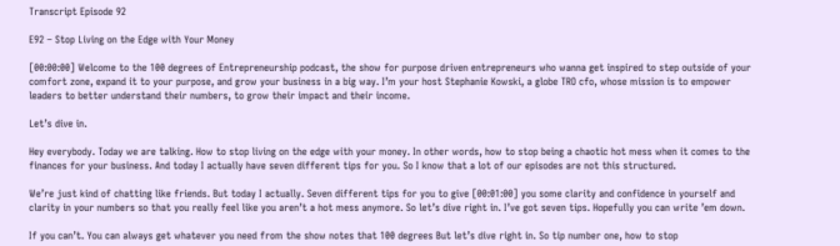Transcript Episode 92

E92 – Stop Living on the Edge with Your Money

[00:00:00] Welcome to the 100 degrees of Entrepreneurship podcast, the show for purpose driven entrepreneurs who wanna get inspired to step outside of your comfort zone, expand it to your purpose, and grow your business in a big way. I’m your host Stephanie Kowski, a globe TRO cfo, whose mission is to empower leaders to better understand their numbers, to grow their impact and their income.

Let’s dive in.

Hey everybody. Today we are talking. How to stop living on the edge with your money. In other words, how to stop being a chaotic hot mess when it comes to the finances for your business. And today I actually have seven different tips for you. So I know that a lot of our episodes are not this structured.

We’re just kind of chatting like friends. But today I actually. Seven different tips for you to give [00:01:00] you some clarity and confidence in yourself and clarity in your numbers so that you really feel like you aren’t a hot mess anymore. So let’s dive right in. I’ve got seven tips. Hopefully you can write ’em down.

If you can’t. You can always get whatever you need from the show notes that 100 degrees But let’s dive right in. So tip number one, how to stop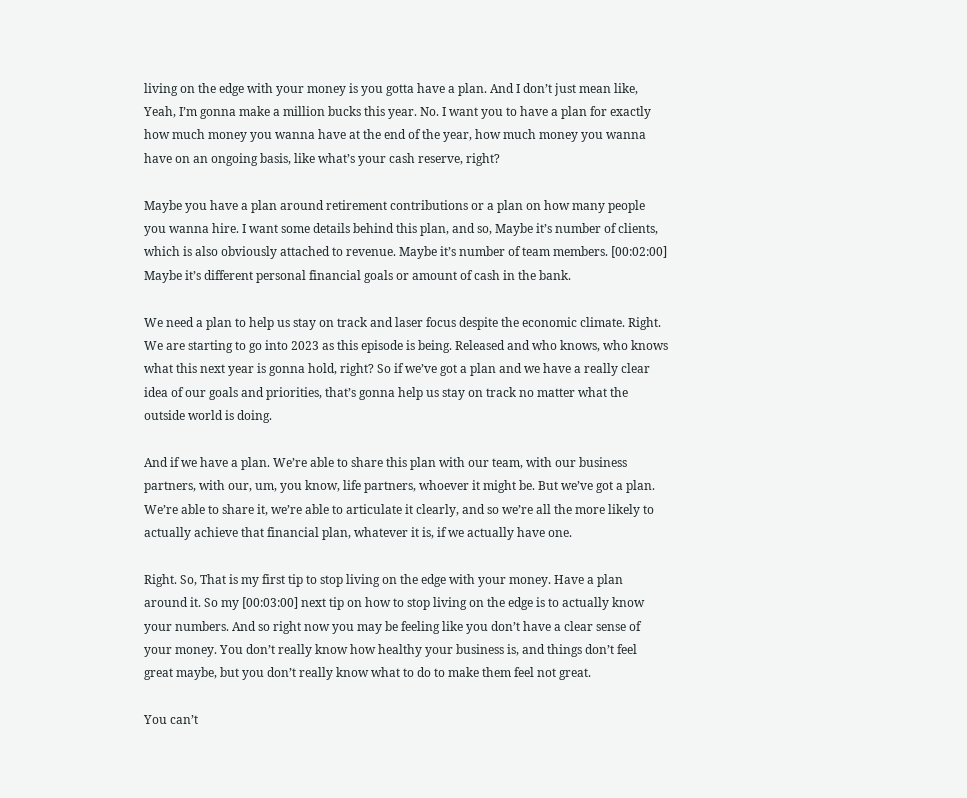living on the edge with your money is you gotta have a plan. And I don’t just mean like, Yeah, I’m gonna make a million bucks this year. No. I want you to have a plan for exactly how much money you wanna have at the end of the year, how much money you wanna have on an ongoing basis, like what’s your cash reserve, right?

Maybe you have a plan around retirement contributions or a plan on how many people you wanna hire. I want some details behind this plan, and so, Maybe it’s number of clients, which is also obviously attached to revenue. Maybe it’s number of team members. [00:02:00] Maybe it’s different personal financial goals or amount of cash in the bank.

We need a plan to help us stay on track and laser focus despite the economic climate. Right. We are starting to go into 2023 as this episode is being. Released and who knows, who knows what this next year is gonna hold, right? So if we’ve got a plan and we have a really clear idea of our goals and priorities, that’s gonna help us stay on track no matter what the outside world is doing.

And if we have a plan. We’re able to share this plan with our team, with our business partners, with our, um, you know, life partners, whoever it might be. But we’ve got a plan. We’re able to share it, we’re able to articulate it clearly, and so we’re all the more likely to actually achieve that financial plan, whatever it is, if we actually have one.

Right. So, That is my first tip to stop living on the edge with your money. Have a plan around it. So my [00:03:00] next tip on how to stop living on the edge is to actually know your numbers. And so right now you may be feeling like you don’t have a clear sense of your money. You don’t really know how healthy your business is, and things don’t feel great maybe, but you don’t really know what to do to make them feel not great.

You can’t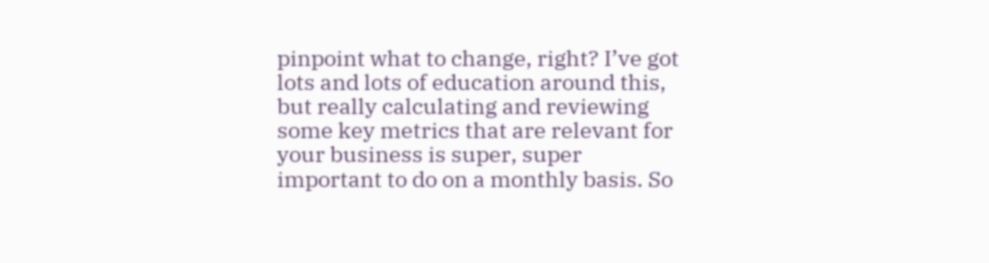pinpoint what to change, right? I’ve got lots and lots of education around this, but really calculating and reviewing some key metrics that are relevant for your business is super, super important to do on a monthly basis. So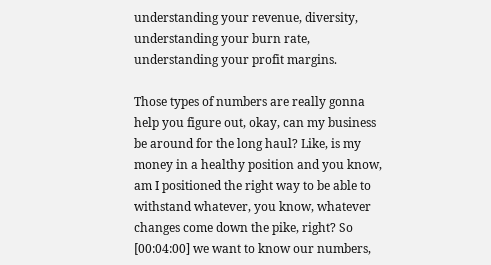understanding your revenue, diversity, understanding your burn rate, understanding your profit margins.

Those types of numbers are really gonna help you figure out, okay, can my business be around for the long haul? Like, is my money in a healthy position and you know, am I positioned the right way to be able to withstand whatever, you know, whatever changes come down the pike, right? So [00:04:00] we want to know our numbers,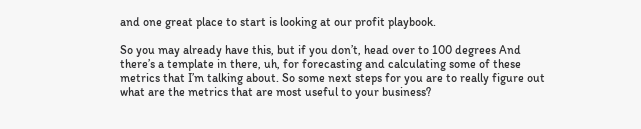and one great place to start is looking at our profit playbook.

So you may already have this, but if you don’t, head over to 100 degrees And there’s a template in there, uh, for forecasting and calculating some of these metrics that I’m talking about. So some next steps for you are to really figure out what are the metrics that are most useful to your business?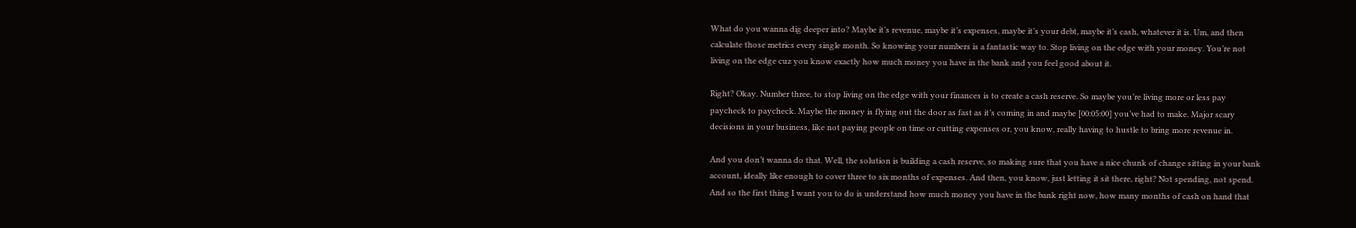What do you wanna dig deeper into? Maybe it’s revenue, maybe it’s expenses, maybe it’s your debt, maybe it’s cash, whatever it is. Um, and then calculate those metrics every single month. So knowing your numbers is a fantastic way to. Stop living on the edge with your money. You’re not living on the edge cuz you know exactly how much money you have in the bank and you feel good about it.

Right? Okay. Number three, to stop living on the edge with your finances is to create a cash reserve. So maybe you’re living more or less pay paycheck to paycheck. Maybe the money is flying out the door as fast as it’s coming in and maybe [00:05:00] you’ve had to make. Major scary decisions in your business, like not paying people on time or cutting expenses or, you know, really having to hustle to bring more revenue in.

And you don’t wanna do that. Well, the solution is building a cash reserve, so making sure that you have a nice chunk of change sitting in your bank account, ideally like enough to cover three to six months of expenses. And then, you know, just letting it sit there, right? Not spending, not spend. And so the first thing I want you to do is understand how much money you have in the bank right now, how many months of cash on hand that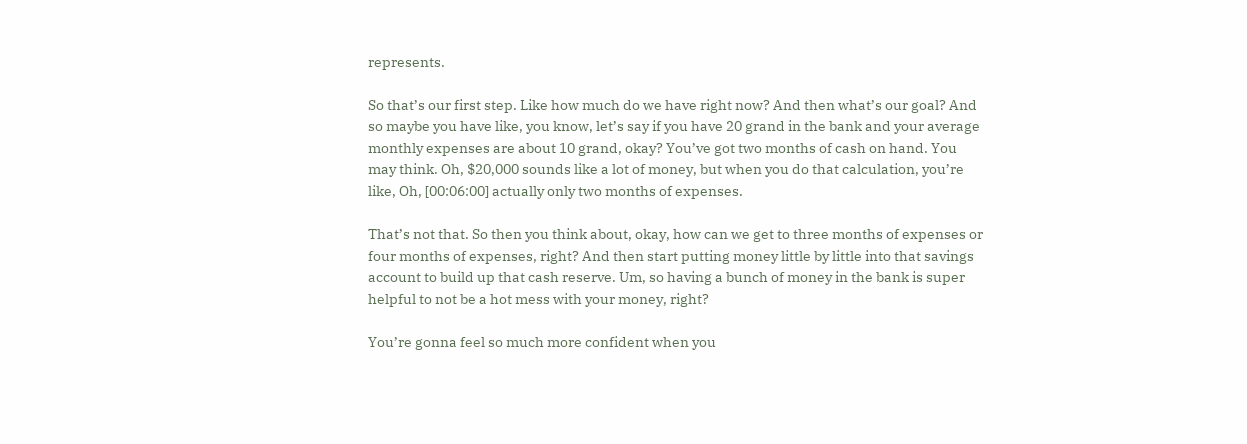represents.

So that’s our first step. Like how much do we have right now? And then what’s our goal? And so maybe you have like, you know, let’s say if you have 20 grand in the bank and your average monthly expenses are about 10 grand, okay? You’ve got two months of cash on hand. You may think. Oh, $20,000 sounds like a lot of money, but when you do that calculation, you’re like, Oh, [00:06:00] actually only two months of expenses.

That’s not that. So then you think about, okay, how can we get to three months of expenses or four months of expenses, right? And then start putting money little by little into that savings account to build up that cash reserve. Um, so having a bunch of money in the bank is super helpful to not be a hot mess with your money, right?

You’re gonna feel so much more confident when you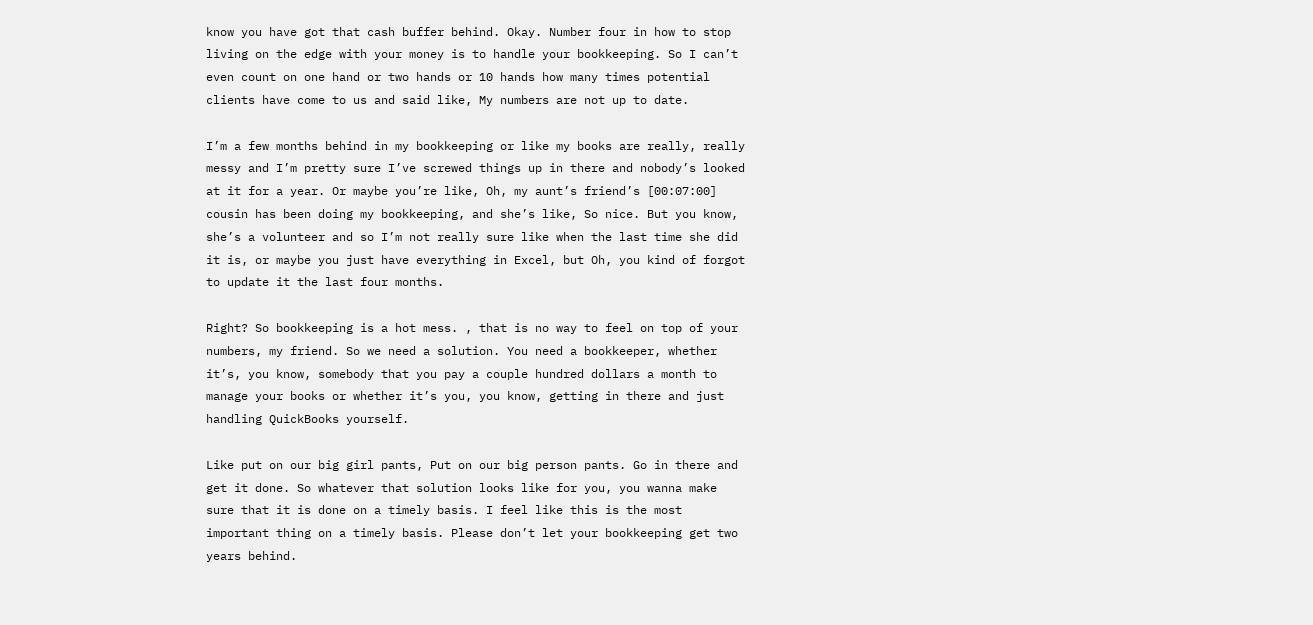know you have got that cash buffer behind. Okay. Number four in how to stop living on the edge with your money is to handle your bookkeeping. So I can’t even count on one hand or two hands or 10 hands how many times potential clients have come to us and said like, My numbers are not up to date.

I’m a few months behind in my bookkeeping or like my books are really, really messy and I’m pretty sure I’ve screwed things up in there and nobody’s looked at it for a year. Or maybe you’re like, Oh, my aunt’s friend’s [00:07:00] cousin has been doing my bookkeeping, and she’s like, So nice. But you know, she’s a volunteer and so I’m not really sure like when the last time she did it is, or maybe you just have everything in Excel, but Oh, you kind of forgot to update it the last four months.

Right? So bookkeeping is a hot mess. , that is no way to feel on top of your numbers, my friend. So we need a solution. You need a bookkeeper, whether it’s, you know, somebody that you pay a couple hundred dollars a month to manage your books or whether it’s you, you know, getting in there and just handling QuickBooks yourself.

Like put on our big girl pants, Put on our big person pants. Go in there and get it done. So whatever that solution looks like for you, you wanna make sure that it is done on a timely basis. I feel like this is the most important thing on a timely basis. Please don’t let your bookkeeping get two years behind.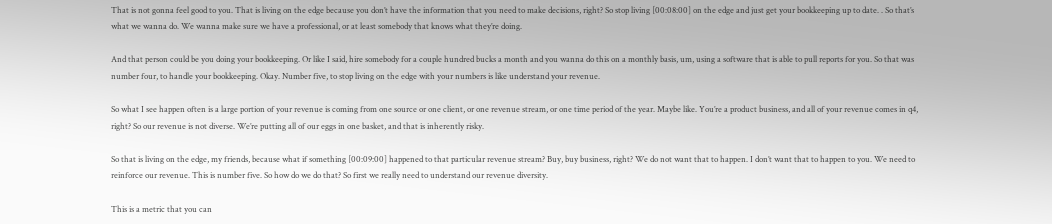That is not gonna feel good to you. That is living on the edge because you don’t have the information that you need to make decisions, right? So stop living [00:08:00] on the edge and just get your bookkeeping up to date. . So that’s what we wanna do. We wanna make sure we have a professional, or at least somebody that knows what they’re doing.

And that person could be you doing your bookkeeping. Or like I said, hire somebody for a couple hundred bucks a month and you wanna do this on a monthly basis, um, using a software that is able to pull reports for you. So that was number four, to handle your bookkeeping. Okay. Number five, to stop living on the edge with your numbers is like understand your revenue.

So what I see happen often is a large portion of your revenue is coming from one source or one client, or one revenue stream, or one time period of the year. Maybe like. You’re a product business, and all of your revenue comes in q4, right? So our revenue is not diverse. We’re putting all of our eggs in one basket, and that is inherently risky.

So that is living on the edge, my friends, because what if something [00:09:00] happened to that particular revenue stream? Buy, buy business, right? We do not want that to happen. I don’t want that to happen to you. We need to reinforce our revenue. This is number five. So how do we do that? So first we really need to understand our revenue diversity.

This is a metric that you can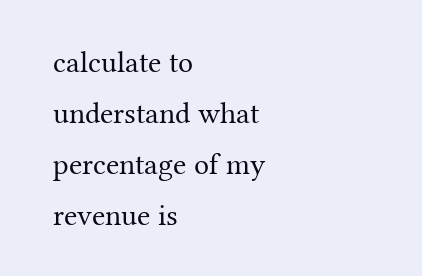calculate to understand what percentage of my revenue is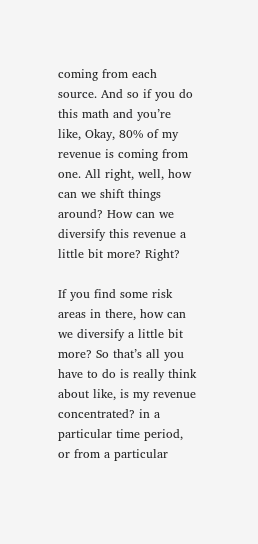coming from each source. And so if you do this math and you’re like, Okay, 80% of my revenue is coming from one. All right, well, how can we shift things around? How can we diversify this revenue a little bit more? Right?

If you find some risk areas in there, how can we diversify a little bit more? So that’s all you have to do is really think about like, is my revenue concentrated? in a particular time period, or from a particular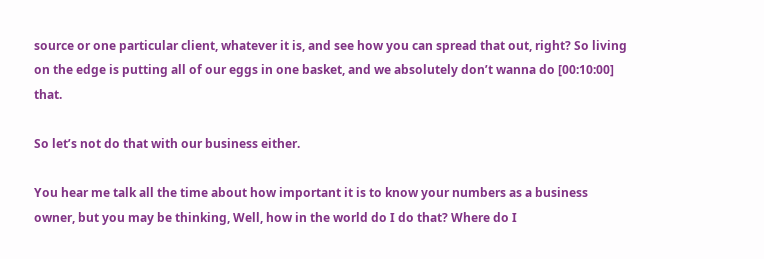source or one particular client, whatever it is, and see how you can spread that out, right? So living on the edge is putting all of our eggs in one basket, and we absolutely don’t wanna do [00:10:00] that.

So let’s not do that with our business either.

You hear me talk all the time about how important it is to know your numbers as a business owner, but you may be thinking, Well, how in the world do I do that? Where do I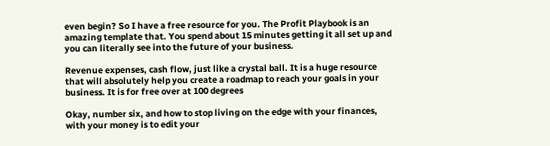even begin? So I have a free resource for you. The Profit Playbook is an amazing template that. You spend about 15 minutes getting it all set up and you can literally see into the future of your business.

Revenue expenses, cash flow, just like a crystal ball. It is a huge resource that will absolutely help you create a roadmap to reach your goals in your business. It is for free over at 100 degrees

Okay, number six, and how to stop living on the edge with your finances, with your money is to edit your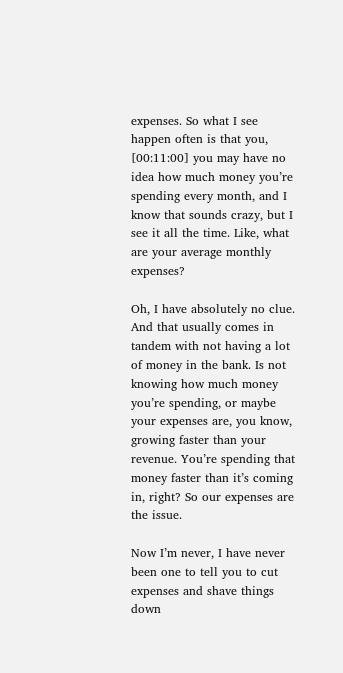expenses. So what I see happen often is that you, [00:11:00] you may have no idea how much money you’re spending every month, and I know that sounds crazy, but I see it all the time. Like, what are your average monthly expenses?

Oh, I have absolutely no clue. And that usually comes in tandem with not having a lot of money in the bank. Is not knowing how much money you’re spending, or maybe your expenses are, you know, growing faster than your revenue. You’re spending that money faster than it’s coming in, right? So our expenses are the issue.

Now I’m never, I have never been one to tell you to cut expenses and shave things down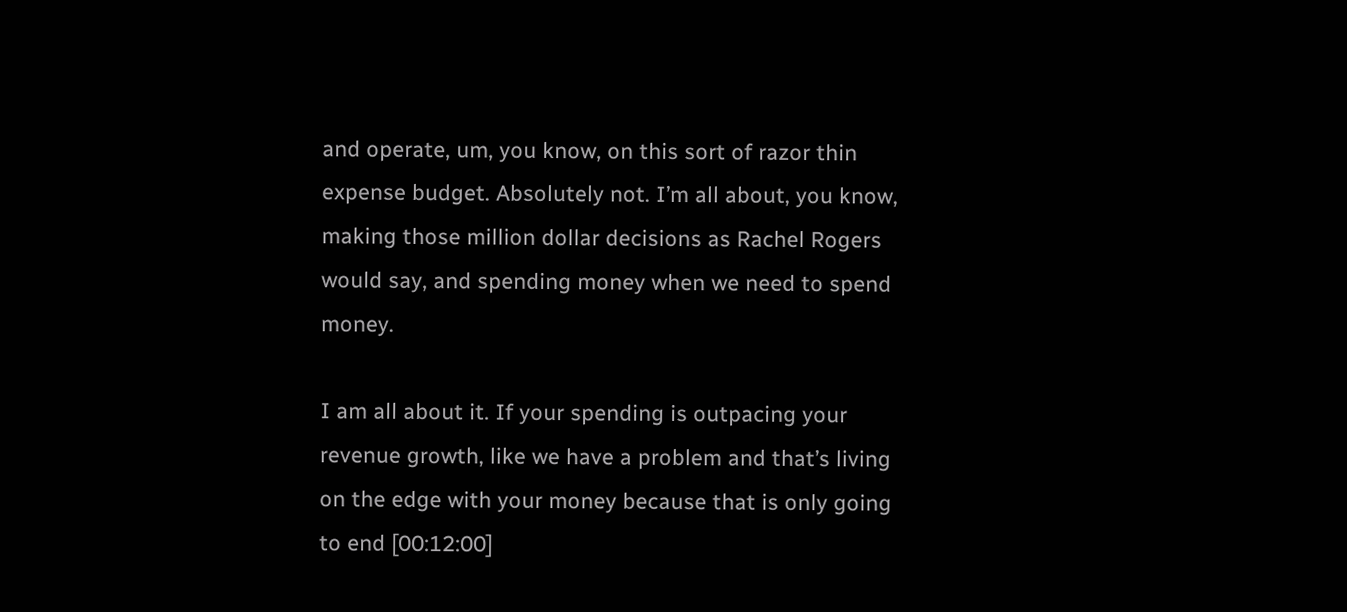and operate, um, you know, on this sort of razor thin expense budget. Absolutely not. I’m all about, you know, making those million dollar decisions as Rachel Rogers would say, and spending money when we need to spend money.

I am all about it. If your spending is outpacing your revenue growth, like we have a problem and that’s living on the edge with your money because that is only going to end [00:12:00]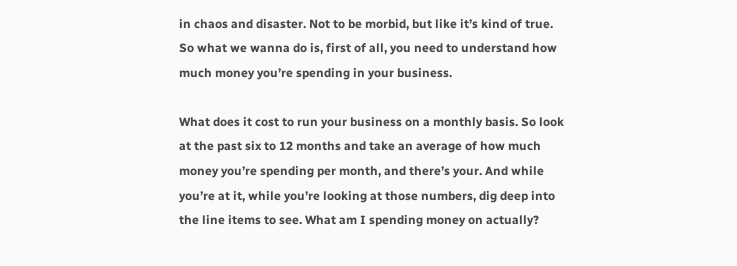in chaos and disaster. Not to be morbid, but like it’s kind of true. So what we wanna do is, first of all, you need to understand how much money you’re spending in your business.

What does it cost to run your business on a monthly basis. So look at the past six to 12 months and take an average of how much money you’re spending per month, and there’s your. And while you’re at it, while you’re looking at those numbers, dig deep into the line items to see. What am I spending money on actually?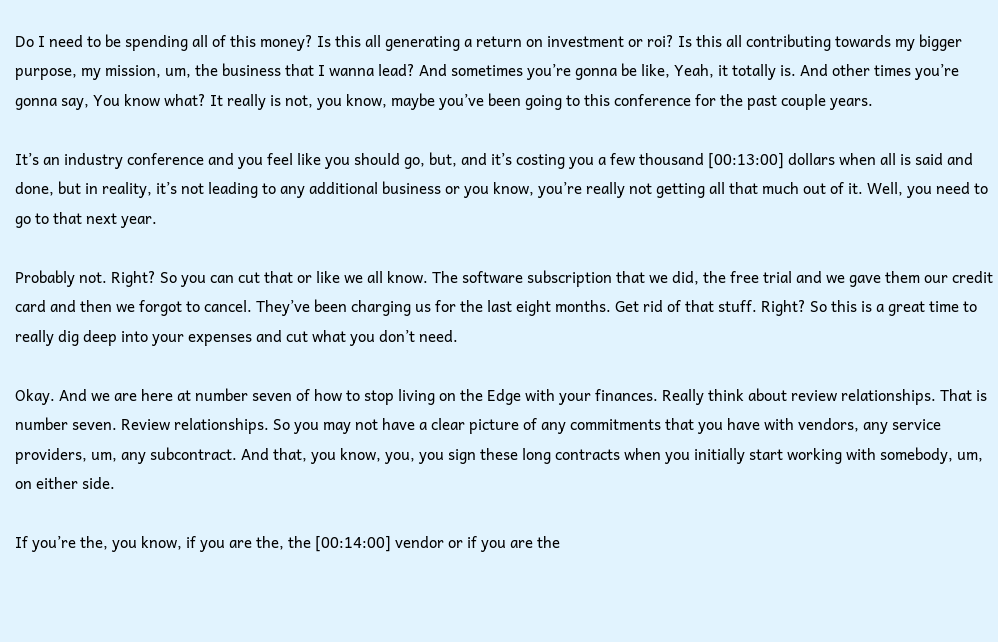Do I need to be spending all of this money? Is this all generating a return on investment or roi? Is this all contributing towards my bigger purpose, my mission, um, the business that I wanna lead? And sometimes you’re gonna be like, Yeah, it totally is. And other times you’re gonna say, You know what? It really is not, you know, maybe you’ve been going to this conference for the past couple years.

It’s an industry conference and you feel like you should go, but, and it’s costing you a few thousand [00:13:00] dollars when all is said and done, but in reality, it’s not leading to any additional business or you know, you’re really not getting all that much out of it. Well, you need to go to that next year.

Probably not. Right? So you can cut that or like we all know. The software subscription that we did, the free trial and we gave them our credit card and then we forgot to cancel. They’ve been charging us for the last eight months. Get rid of that stuff. Right? So this is a great time to really dig deep into your expenses and cut what you don’t need.

Okay. And we are here at number seven of how to stop living on the Edge with your finances. Really think about review relationships. That is number seven. Review relationships. So you may not have a clear picture of any commitments that you have with vendors, any service providers, um, any subcontract. And that, you know, you, you sign these long contracts when you initially start working with somebody, um, on either side.

If you’re the, you know, if you are the, the [00:14:00] vendor or if you are the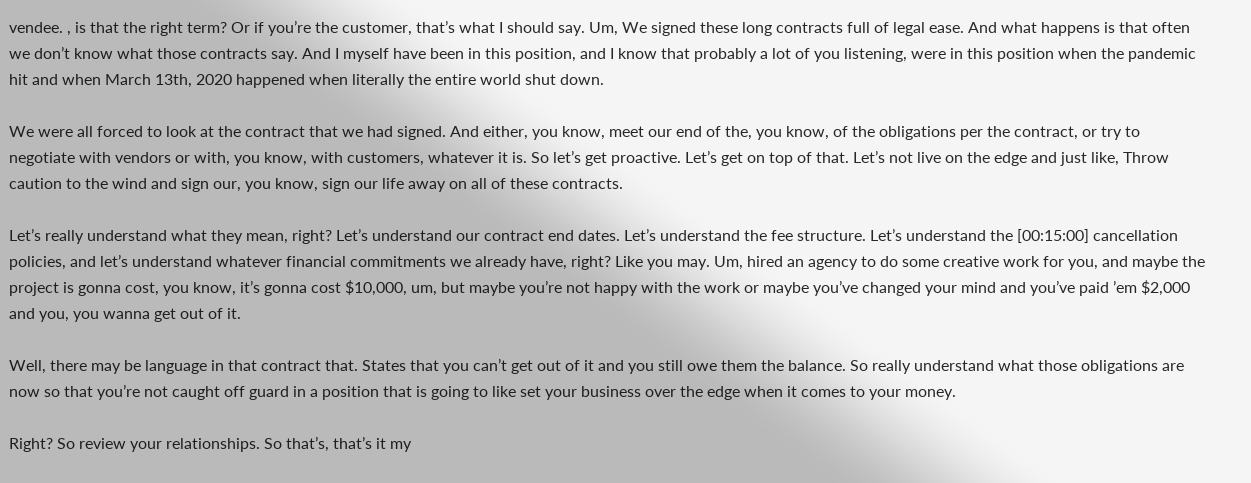vendee. , is that the right term? Or if you’re the customer, that’s what I should say. Um, We signed these long contracts full of legal ease. And what happens is that often we don’t know what those contracts say. And I myself have been in this position, and I know that probably a lot of you listening, were in this position when the pandemic hit and when March 13th, 2020 happened when literally the entire world shut down.

We were all forced to look at the contract that we had signed. And either, you know, meet our end of the, you know, of the obligations per the contract, or try to negotiate with vendors or with, you know, with customers, whatever it is. So let’s get proactive. Let’s get on top of that. Let’s not live on the edge and just like, Throw caution to the wind and sign our, you know, sign our life away on all of these contracts.

Let’s really understand what they mean, right? Let’s understand our contract end dates. Let’s understand the fee structure. Let’s understand the [00:15:00] cancellation policies, and let’s understand whatever financial commitments we already have, right? Like you may. Um, hired an agency to do some creative work for you, and maybe the project is gonna cost, you know, it’s gonna cost $10,000, um, but maybe you’re not happy with the work or maybe you’ve changed your mind and you’ve paid ’em $2,000 and you, you wanna get out of it.

Well, there may be language in that contract that. States that you can’t get out of it and you still owe them the balance. So really understand what those obligations are now so that you’re not caught off guard in a position that is going to like set your business over the edge when it comes to your money.

Right? So review your relationships. So that’s, that’s it my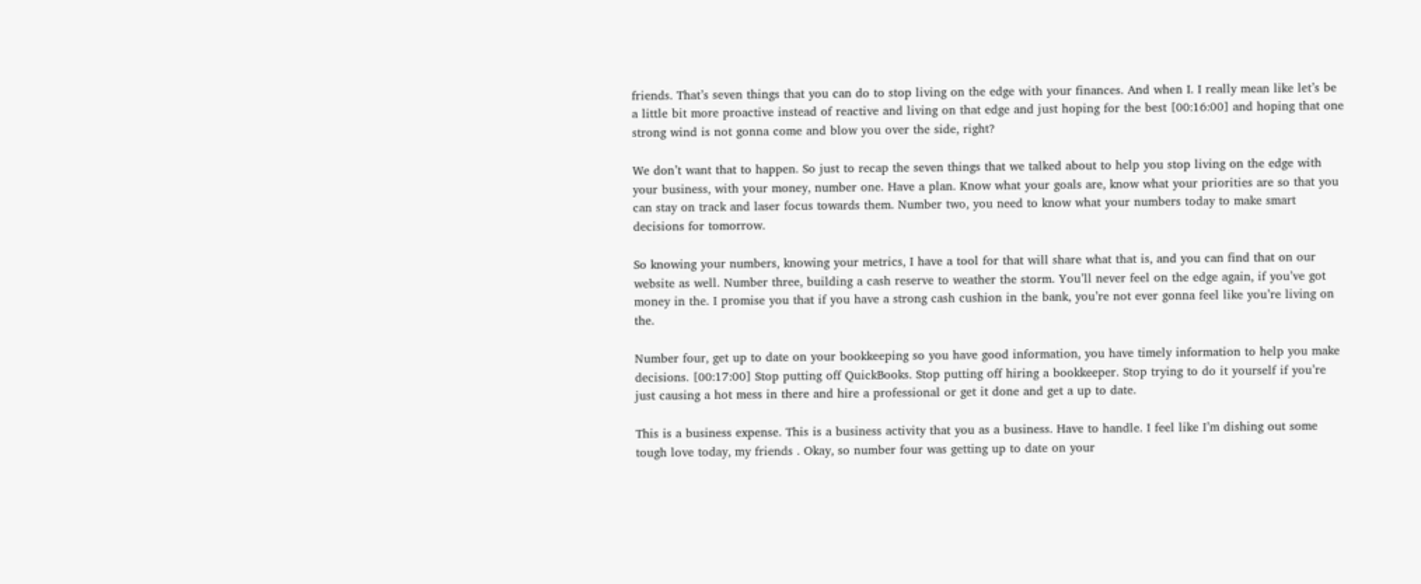friends. That’s seven things that you can do to stop living on the edge with your finances. And when I. I really mean like let’s be a little bit more proactive instead of reactive and living on that edge and just hoping for the best [00:16:00] and hoping that one strong wind is not gonna come and blow you over the side, right?

We don’t want that to happen. So just to recap the seven things that we talked about to help you stop living on the edge with your business, with your money, number one. Have a plan. Know what your goals are, know what your priorities are so that you can stay on track and laser focus towards them. Number two, you need to know what your numbers today to make smart decisions for tomorrow.

So knowing your numbers, knowing your metrics, I have a tool for that will share what that is, and you can find that on our website as well. Number three, building a cash reserve to weather the storm. You’ll never feel on the edge again, if you’ve got money in the. I promise you that if you have a strong cash cushion in the bank, you’re not ever gonna feel like you’re living on the.

Number four, get up to date on your bookkeeping so you have good information, you have timely information to help you make decisions. [00:17:00] Stop putting off QuickBooks. Stop putting off hiring a bookkeeper. Stop trying to do it yourself if you’re just causing a hot mess in there and hire a professional or get it done and get a up to date.

This is a business expense. This is a business activity that you as a business. Have to handle. I feel like I’m dishing out some tough love today, my friends . Okay, so number four was getting up to date on your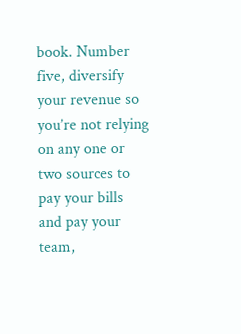book. Number five, diversify your revenue so you’re not relying on any one or two sources to pay your bills and pay your team,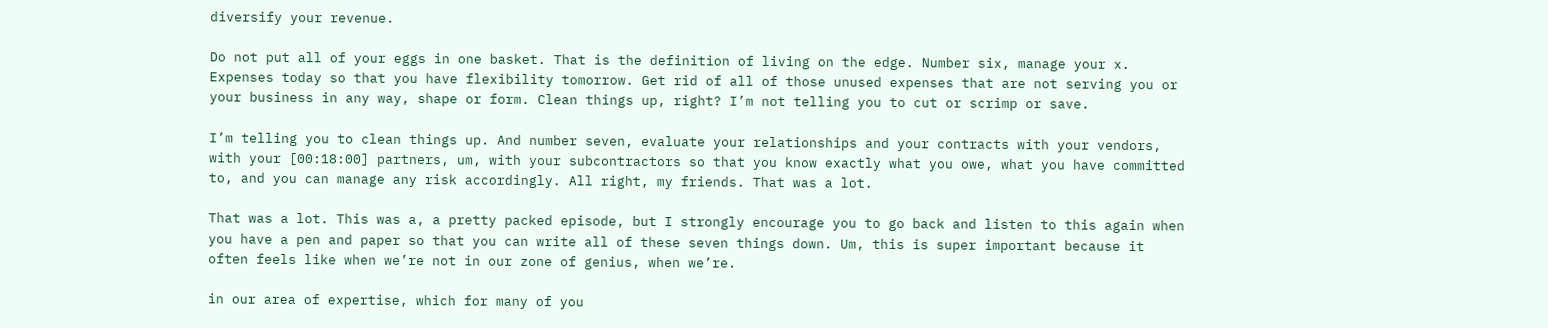diversify your revenue.

Do not put all of your eggs in one basket. That is the definition of living on the edge. Number six, manage your x. Expenses today so that you have flexibility tomorrow. Get rid of all of those unused expenses that are not serving you or your business in any way, shape or form. Clean things up, right? I’m not telling you to cut or scrimp or save.

I’m telling you to clean things up. And number seven, evaluate your relationships and your contracts with your vendors, with your [00:18:00] partners, um, with your subcontractors so that you know exactly what you owe, what you have committed to, and you can manage any risk accordingly. All right, my friends. That was a lot.

That was a lot. This was a, a pretty packed episode, but I strongly encourage you to go back and listen to this again when you have a pen and paper so that you can write all of these seven things down. Um, this is super important because it often feels like when we’re not in our zone of genius, when we’re.

in our area of expertise, which for many of you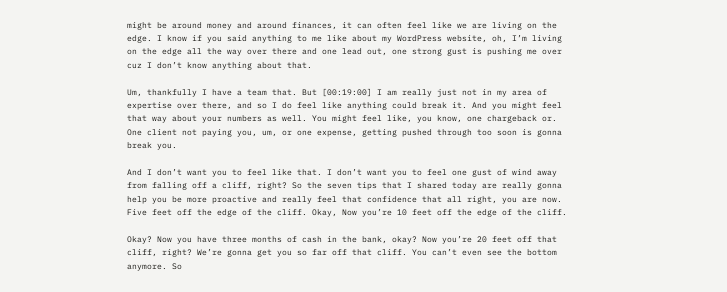might be around money and around finances, it can often feel like we are living on the edge. I know if you said anything to me like about my WordPress website, oh, I’m living on the edge all the way over there and one lead out, one strong gust is pushing me over cuz I don’t know anything about that.

Um, thankfully I have a team that. But [00:19:00] I am really just not in my area of expertise over there, and so I do feel like anything could break it. And you might feel that way about your numbers as well. You might feel like, you know, one chargeback or. One client not paying you, um, or one expense, getting pushed through too soon is gonna break you.

And I don’t want you to feel like that. I don’t want you to feel one gust of wind away from falling off a cliff, right? So the seven tips that I shared today are really gonna help you be more proactive and really feel that confidence that all right, you are now. Five feet off the edge of the cliff. Okay, Now you’re 10 feet off the edge of the cliff.

Okay? Now you have three months of cash in the bank, okay? Now you’re 20 feet off that cliff, right? We’re gonna get you so far off that cliff. You can’t even see the bottom anymore. So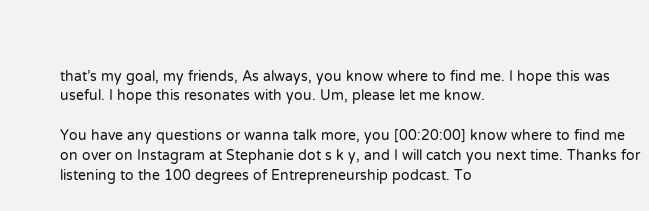that’s my goal, my friends, As always, you know where to find me. I hope this was useful. I hope this resonates with you. Um, please let me know.

You have any questions or wanna talk more, you [00:20:00] know where to find me on over on Instagram at Stephanie dot s k y, and I will catch you next time. Thanks for listening to the 100 degrees of Entrepreneurship podcast. To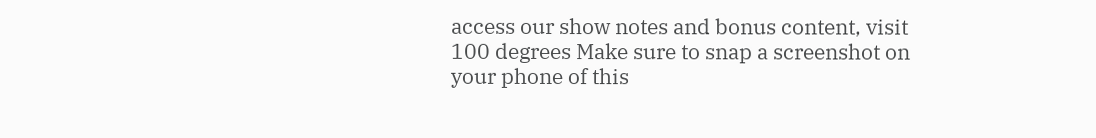access our show notes and bonus content, visit 100 degrees Make sure to snap a screenshot on your phone of this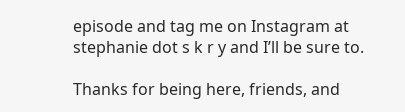episode and tag me on Instagram at stephanie dot s k r y and I’ll be sure to.

Thanks for being here, friends, and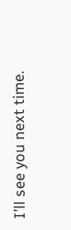I’ll see you next time.